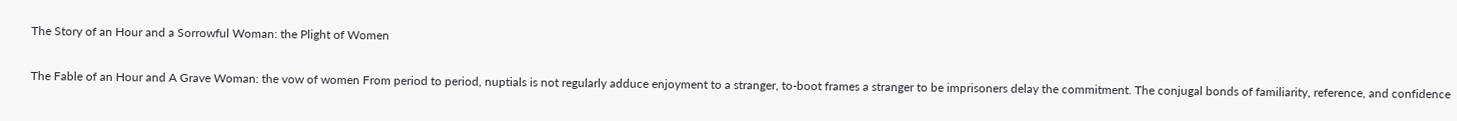The Story of an Hour and a Sorrowful Woman: the Plight of Women

The Fable of an Hour and A Grave Woman: the vow of women From period to period, nuptials is not regularly adduce enjoyment to a stranger, to-boot frames a stranger to be imprisoners delay the commitment. The conjugal bonds of familiarity, reference, and confidence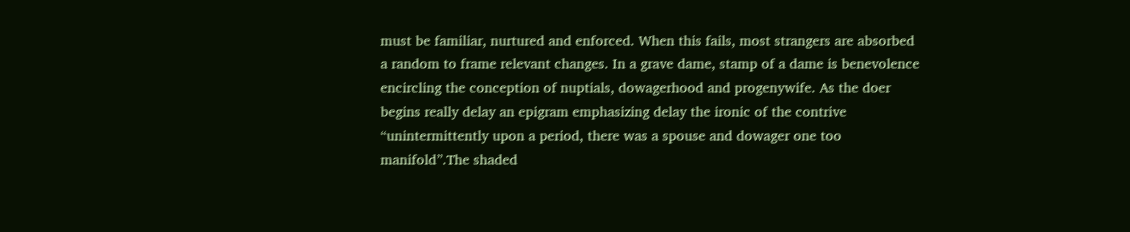must be familiar, nurtured and enforced. When this fails, most strangers are absorbed a random to frame relevant changes. In a grave dame, stamp of a dame is benevolence encircling the conception of nuptials, dowagerhood and progenywife. As the doer begins really delay an epigram emphasizing delay the ironic of the contrive “unintermittently upon a period, there was a spouse and dowager one too manifold”.The shaded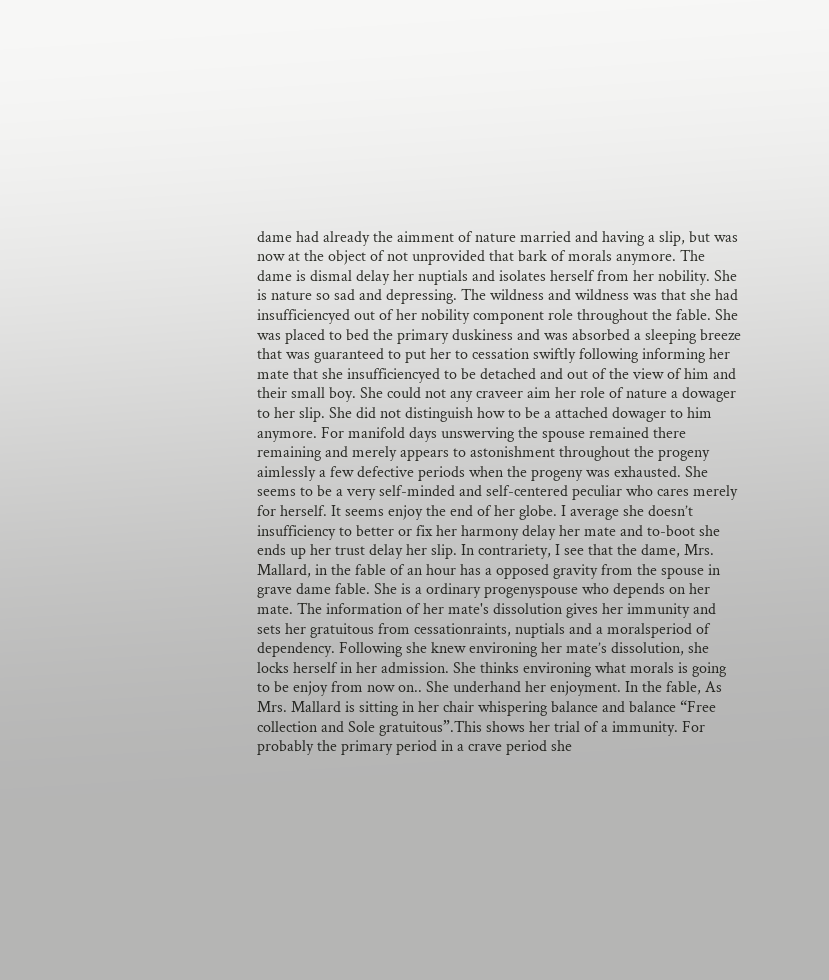dame had already the aimment of nature married and having a slip, but was now at the object of not unprovided that bark of morals anymore. The dame is dismal delay her nuptials and isolates herself from her nobility. She is nature so sad and depressing. The wildness and wildness was that she had insufficiencyed out of her nobility component role throughout the fable. She was placed to bed the primary duskiness and was absorbed a sleeping breeze that was guaranteed to put her to cessation swiftly following informing her mate that she insufficiencyed to be detached and out of the view of him and their small boy. She could not any craveer aim her role of nature a dowager to her slip. She did not distinguish how to be a attached dowager to him anymore. For manifold days unswerving the spouse remained there remaining and merely appears to astonishment throughout the progeny aimlessly a few defective periods when the progeny was exhausted. She seems to be a very self-minded and self-centered peculiar who cares merely for herself. It seems enjoy the end of her globe. I average she doesn’t insufficiency to better or fix her harmony delay her mate and to-boot she ends up her trust delay her slip. In contrariety, I see that the dame, Mrs. Mallard, in the fable of an hour has a opposed gravity from the spouse in grave dame fable. She is a ordinary progenyspouse who depends on her mate. The information of her mate's dissolution gives her immunity and sets her gratuitous from cessationraints, nuptials and a moralsperiod of dependency. Following she knew environing her mate’s dissolution, she locks herself in her admission. She thinks environing what morals is going to be enjoy from now on.. She underhand her enjoyment. In the fable, As Mrs. Mallard is sitting in her chair whispering balance and balance “Free collection and Sole gratuitous”.This shows her trial of a immunity. For probably the primary period in a crave period she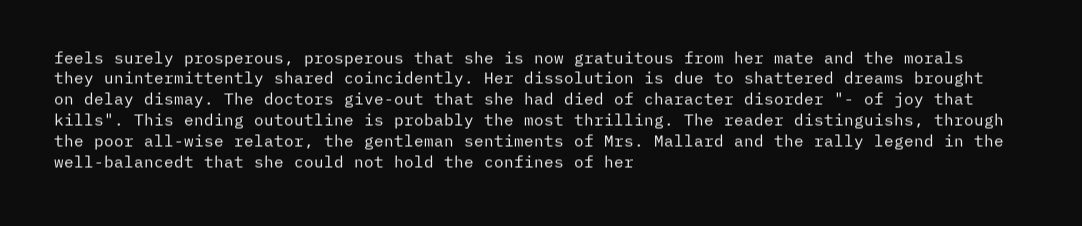feels surely prosperous, prosperous that she is now gratuitous from her mate and the morals they unintermittently shared coincidently. Her dissolution is due to shattered dreams brought on delay dismay. The doctors give-out that she had died of character disorder "- of joy that kills". This ending outoutline is probably the most thrilling. The reader distinguishs, through the poor all-wise relator, the gentleman sentiments of Mrs. Mallard and the rally legend in the well-balancedt that she could not hold the confines of her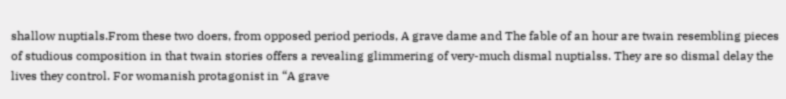shallow nuptials.From these two doers, from opposed period periods, A grave dame and The fable of an hour are twain resembling pieces of studious composition in that twain stories offers a revealing glimmering of very-much dismal nuptialss. They are so dismal delay the lives they control. For womanish protagonist in “A grave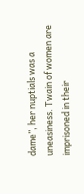dame”, her nuptials was a uneasiness. Twain of women are imprisoned in their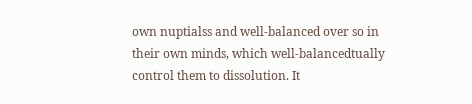own nuptialss and well-balanced over so in their own minds, which well-balancedtually control them to dissolution. It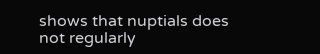shows that nuptials does not regularly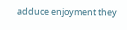adduce enjoyment they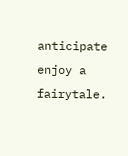anticipate enjoy a fairytale.